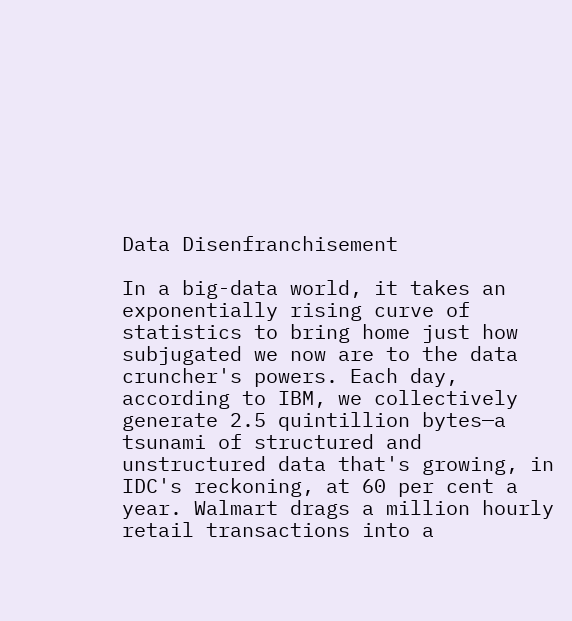Data Disenfranchisement

In a big-data world, it takes an exponentially rising curve of statistics to bring home just how subjugated we now are to the data cruncher's powers. Each day, according to IBM, we collectively generate 2.5 quintillion bytes—a tsunami of structured and unstructured data that's growing, in IDC's reckoning, at 60 per cent a year. Walmart drags a million hourly retail transactions into a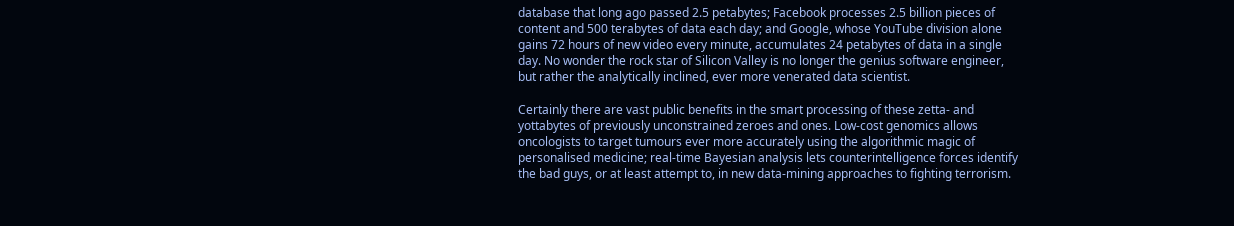database that long ago passed 2.5 petabytes; Facebook processes 2.5 billion pieces of content and 500 terabytes of data each day; and Google, whose YouTube division alone gains 72 hours of new video every minute, accumulates 24 petabytes of data in a single day. No wonder the rock star of Silicon Valley is no longer the genius software engineer, but rather the analytically inclined, ever more venerated data scientist.

Certainly there are vast public benefits in the smart processing of these zetta- and yottabytes of previously unconstrained zeroes and ones. Low-cost genomics allows oncologists to target tumours ever more accurately using the algorithmic magic of personalised medicine; real-time Bayesian analysis lets counterintelligence forces identify the bad guys, or at least attempt to, in new data-mining approaches to fighting terrorism.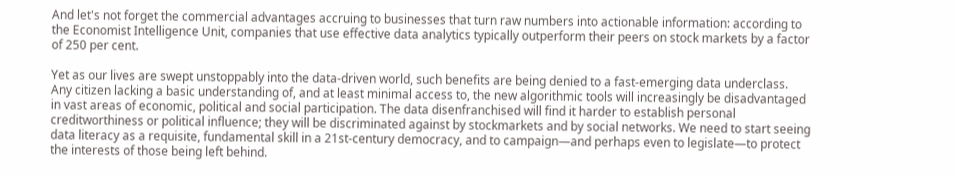And let's not forget the commercial advantages accruing to businesses that turn raw numbers into actionable information: according to the Economist Intelligence Unit, companies that use effective data analytics typically outperform their peers on stock markets by a factor of 250 per cent.

Yet as our lives are swept unstoppably into the data-driven world, such benefits are being denied to a fast-emerging data underclass. Any citizen lacking a basic understanding of, and at least minimal access to, the new algorithmic tools will increasingly be disadvantaged in vast areas of economic, political and social participation. The data disenfranchised will find it harder to establish personal creditworthiness or political influence; they will be discriminated against by stockmarkets and by social networks. We need to start seeing data literacy as a requisite, fundamental skill in a 21st-century democracy, and to campaign—and perhaps even to legislate—to protect the interests of those being left behind.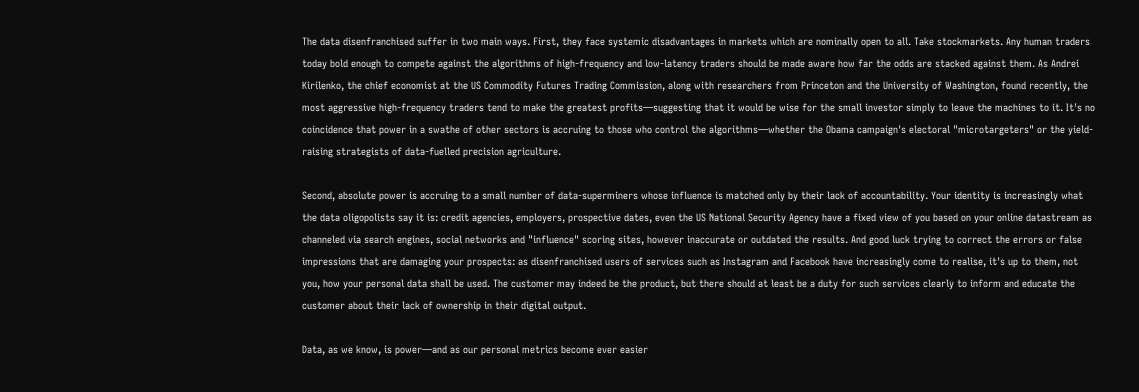The data disenfranchised suffer in two main ways. First, they face systemic disadvantages in markets which are nominally open to all. Take stockmarkets. Any human traders today bold enough to compete against the algorithms of high-frequency and low-latency traders should be made aware how far the odds are stacked against them. As Andrei Kirilenko, the chief economist at the US Commodity Futures Trading Commission, along with researchers from Princeton and the University of Washington, found recently, the most aggressive high-frequency traders tend to make the greatest profits—suggesting that it would be wise for the small investor simply to leave the machines to it. It's no coincidence that power in a swathe of other sectors is accruing to those who control the algorithms—whether the Obama campaign's electoral "microtargeters" or the yield-raising strategists of data-fuelled precision agriculture.

Second, absolute power is accruing to a small number of data-superminers whose influence is matched only by their lack of accountability. Your identity is increasingly what the data oligopolists say it is: credit agencies, employers, prospective dates, even the US National Security Agency have a fixed view of you based on your online datastream as channeled via search engines, social networks and "influence" scoring sites, however inaccurate or outdated the results. And good luck trying to correct the errors or false impressions that are damaging your prospects: as disenfranchised users of services such as Instagram and Facebook have increasingly come to realise, it's up to them, not you, how your personal data shall be used. The customer may indeed be the product, but there should at least be a duty for such services clearly to inform and educate the customer about their lack of ownership in their digital output.

Data, as we know, is power—and as our personal metrics become ever easier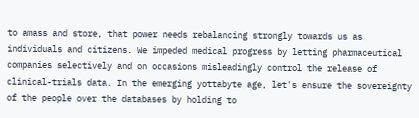to amass and store, that power needs rebalancing strongly towards us as individuals and citizens. We impeded medical progress by letting pharmaceutical companies selectively and on occasions misleadingly control the release of clinical-trials data. In the emerging yottabyte age, let's ensure the sovereignty of the people over the databases by holding to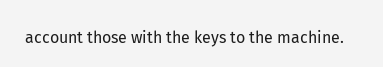account those with the keys to the machine.